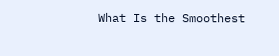What Is the Smoothest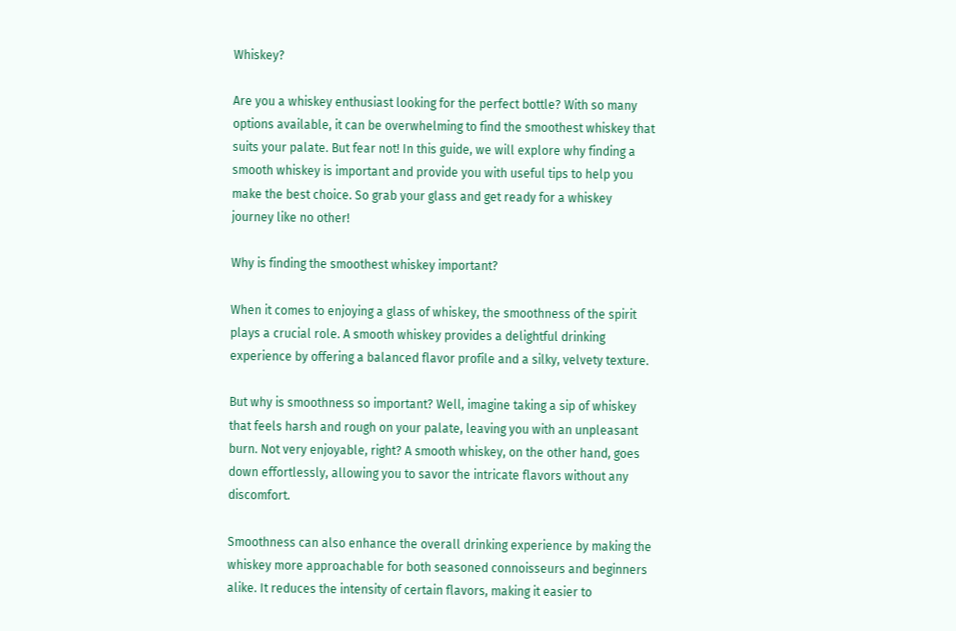Whiskey?

Are you a whiskey enthusiast looking for the perfect bottle? With so many options available, it can be overwhelming to find the smoothest whiskey that suits your palate. But fear not! In this guide, we will explore why finding a smooth whiskey is important and provide you with useful tips to help you make the best choice. So grab your glass and get ready for a whiskey journey like no other!

Why is finding the smoothest whiskey important?

When it comes to enjoying a glass of whiskey, the smoothness of the spirit plays a crucial role. A smooth whiskey provides a delightful drinking experience by offering a balanced flavor profile and a silky, velvety texture.

But why is smoothness so important? Well, imagine taking a sip of whiskey that feels harsh and rough on your palate, leaving you with an unpleasant burn. Not very enjoyable, right? A smooth whiskey, on the other hand, goes down effortlessly, allowing you to savor the intricate flavors without any discomfort.

Smoothness can also enhance the overall drinking experience by making the whiskey more approachable for both seasoned connoisseurs and beginners alike. It reduces the intensity of certain flavors, making it easier to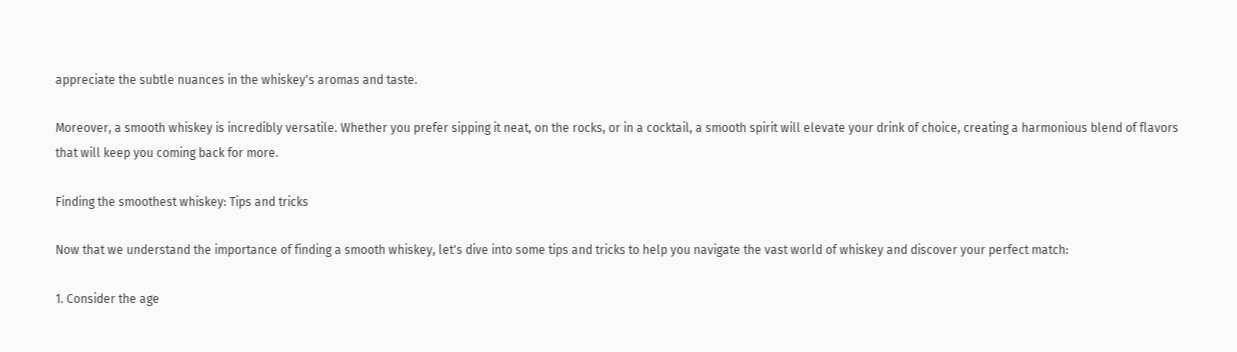appreciate the subtle nuances in the whiskey's aromas and taste.

Moreover, a smooth whiskey is incredibly versatile. Whether you prefer sipping it neat, on the rocks, or in a cocktail, a smooth spirit will elevate your drink of choice, creating a harmonious blend of flavors that will keep you coming back for more.

Finding the smoothest whiskey: Tips and tricks

Now that we understand the importance of finding a smooth whiskey, let's dive into some tips and tricks to help you navigate the vast world of whiskey and discover your perfect match:

1. Consider the age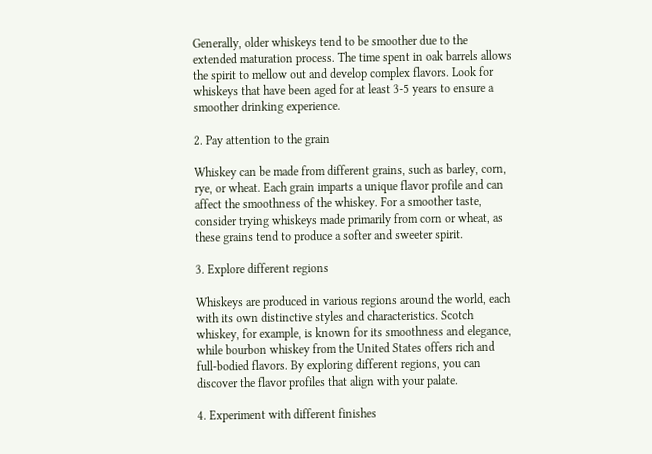Generally, older whiskeys tend to be smoother due to the extended maturation process. The time spent in oak barrels allows the spirit to mellow out and develop complex flavors. Look for whiskeys that have been aged for at least 3-5 years to ensure a smoother drinking experience.

2. Pay attention to the grain

Whiskey can be made from different grains, such as barley, corn, rye, or wheat. Each grain imparts a unique flavor profile and can affect the smoothness of the whiskey. For a smoother taste, consider trying whiskeys made primarily from corn or wheat, as these grains tend to produce a softer and sweeter spirit.

3. Explore different regions

Whiskeys are produced in various regions around the world, each with its own distinctive styles and characteristics. Scotch whiskey, for example, is known for its smoothness and elegance, while bourbon whiskey from the United States offers rich and full-bodied flavors. By exploring different regions, you can discover the flavor profiles that align with your palate.

4. Experiment with different finishes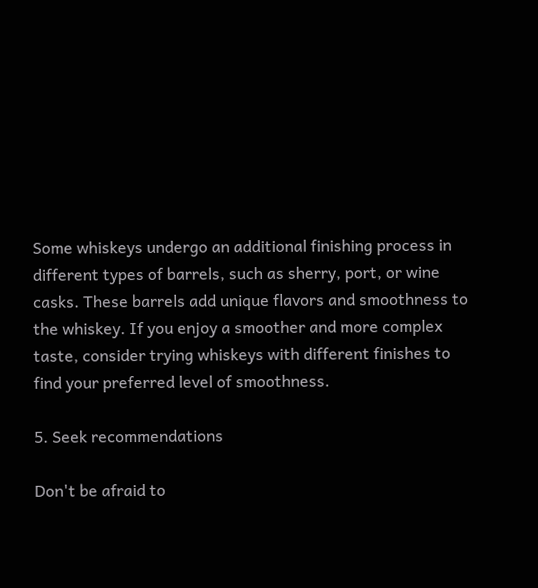Some whiskeys undergo an additional finishing process in different types of barrels, such as sherry, port, or wine casks. These barrels add unique flavors and smoothness to the whiskey. If you enjoy a smoother and more complex taste, consider trying whiskeys with different finishes to find your preferred level of smoothness.

5. Seek recommendations

Don't be afraid to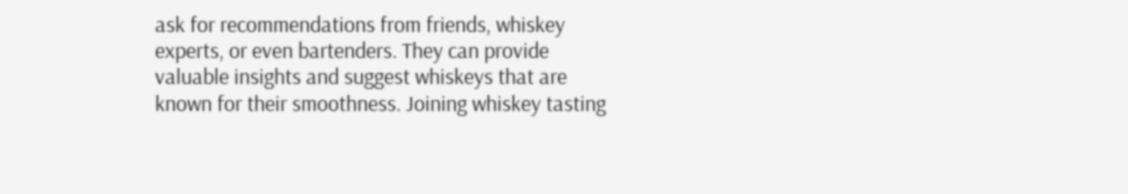ask for recommendations from friends, whiskey experts, or even bartenders. They can provide valuable insights and suggest whiskeys that are known for their smoothness. Joining whiskey tasting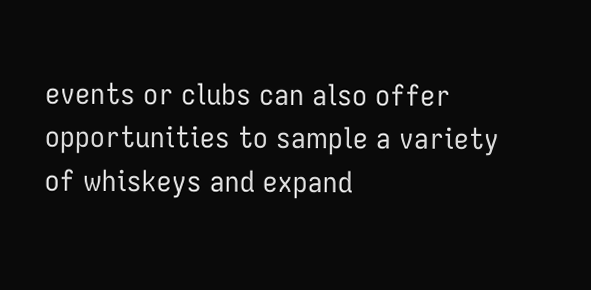events or clubs can also offer opportunities to sample a variety of whiskeys and expand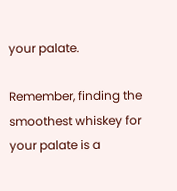your palate.

Remember, finding the smoothest whiskey for your palate is a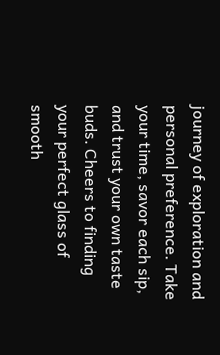journey of exploration and personal preference. Take your time, savor each sip, and trust your own taste buds. Cheers to finding your perfect glass of smooth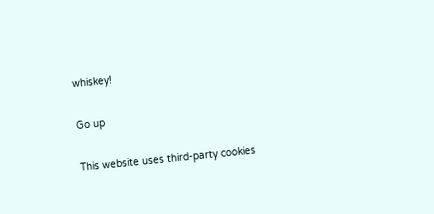whiskey!

Go up

This website uses third-party cookies